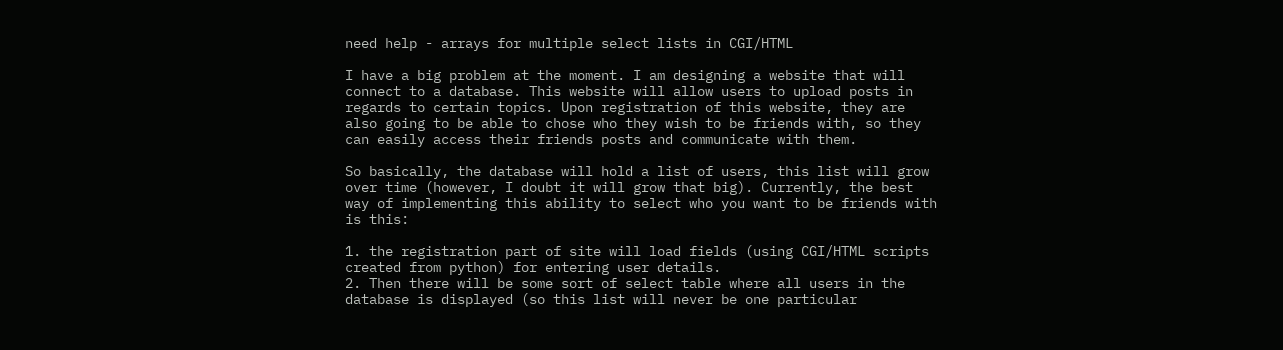need help - arrays for multiple select lists in CGI/HTML

I have a big problem at the moment. I am designing a website that will connect to a database. This website will allow users to upload posts in regards to certain topics. Upon registration of this website, they are also going to be able to chose who they wish to be friends with, so they can easily access their friends posts and communicate with them.

So basically, the database will hold a list of users, this list will grow over time (however, I doubt it will grow that big). Currently, the best way of implementing this ability to select who you want to be friends with is this:

1. the registration part of site will load fields (using CGI/HTML scripts created from python) for entering user details.
2. Then there will be some sort of select table where all users in the database is displayed (so this list will never be one particular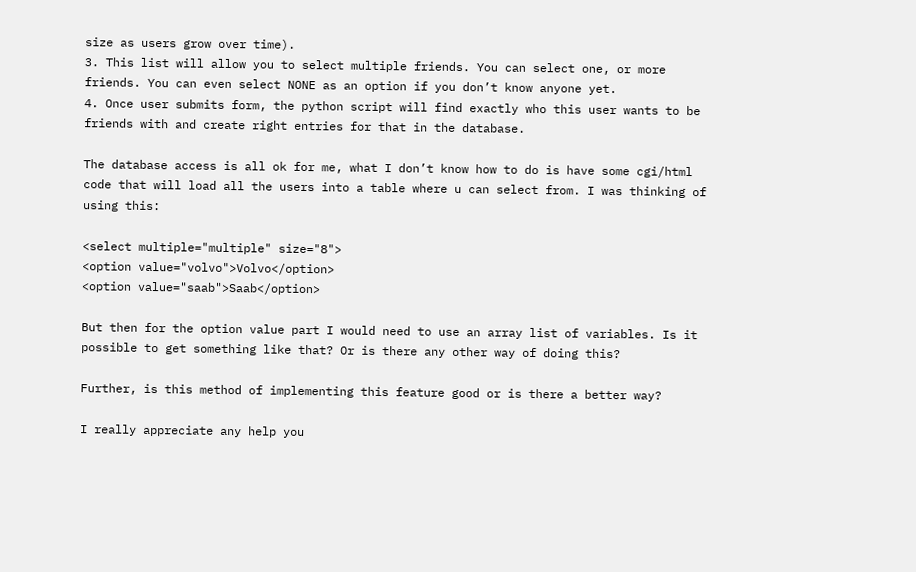size as users grow over time).
3. This list will allow you to select multiple friends. You can select one, or more friends. You can even select NONE as an option if you don’t know anyone yet.
4. Once user submits form, the python script will find exactly who this user wants to be friends with and create right entries for that in the database.

The database access is all ok for me, what I don’t know how to do is have some cgi/html code that will load all the users into a table where u can select from. I was thinking of using this:

<select multiple="multiple" size="8">
<option value="volvo">Volvo</option>
<option value="saab">Saab</option>

But then for the option value part I would need to use an array list of variables. Is it possible to get something like that? Or is there any other way of doing this?

Further, is this method of implementing this feature good or is there a better way?

I really appreciate any help you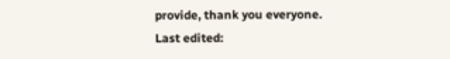provide, thank you everyone.
Last edited: